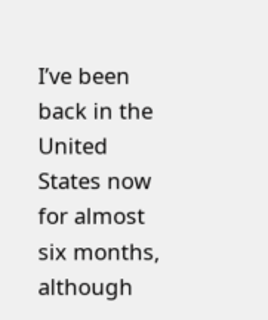I’ve been back in the United States now for almost six months, although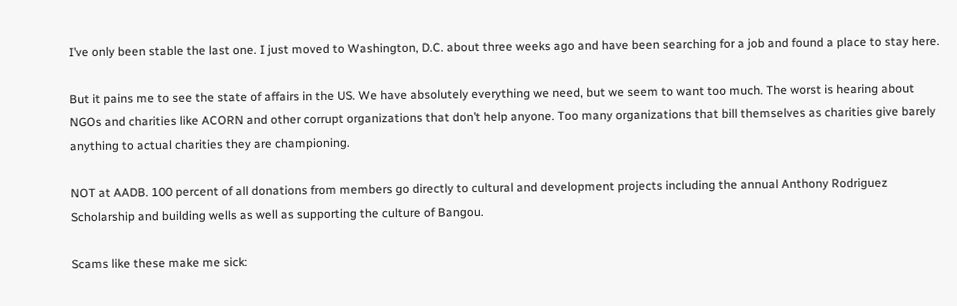I’ve only been stable the last one. I just moved to Washington, D.C. about three weeks ago and have been searching for a job and found a place to stay here.

But it pains me to see the state of affairs in the US. We have absolutely everything we need, but we seem to want too much. The worst is hearing about NGOs and charities like ACORN and other corrupt organizations that don’t help anyone. Too many organizations that bill themselves as charities give barely anything to actual charities they are championing.

NOT at AADB. 100 percent of all donations from members go directly to cultural and development projects including the annual Anthony Rodriguez Scholarship and building wells as well as supporting the culture of Bangou.

Scams like these make me sick: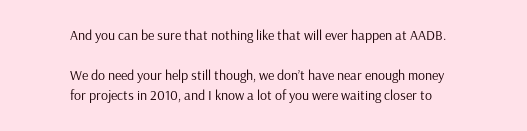And you can be sure that nothing like that will ever happen at AADB.

We do need your help still though, we don’t have near enough money for projects in 2010, and I know a lot of you were waiting closer to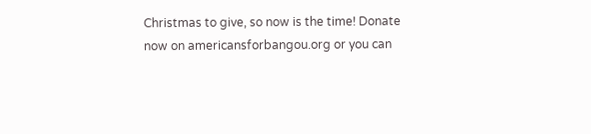Christmas to give, so now is the time! Donate now on americansforbangou.org or you can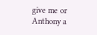give me or Anthony a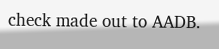check made out to AADB.